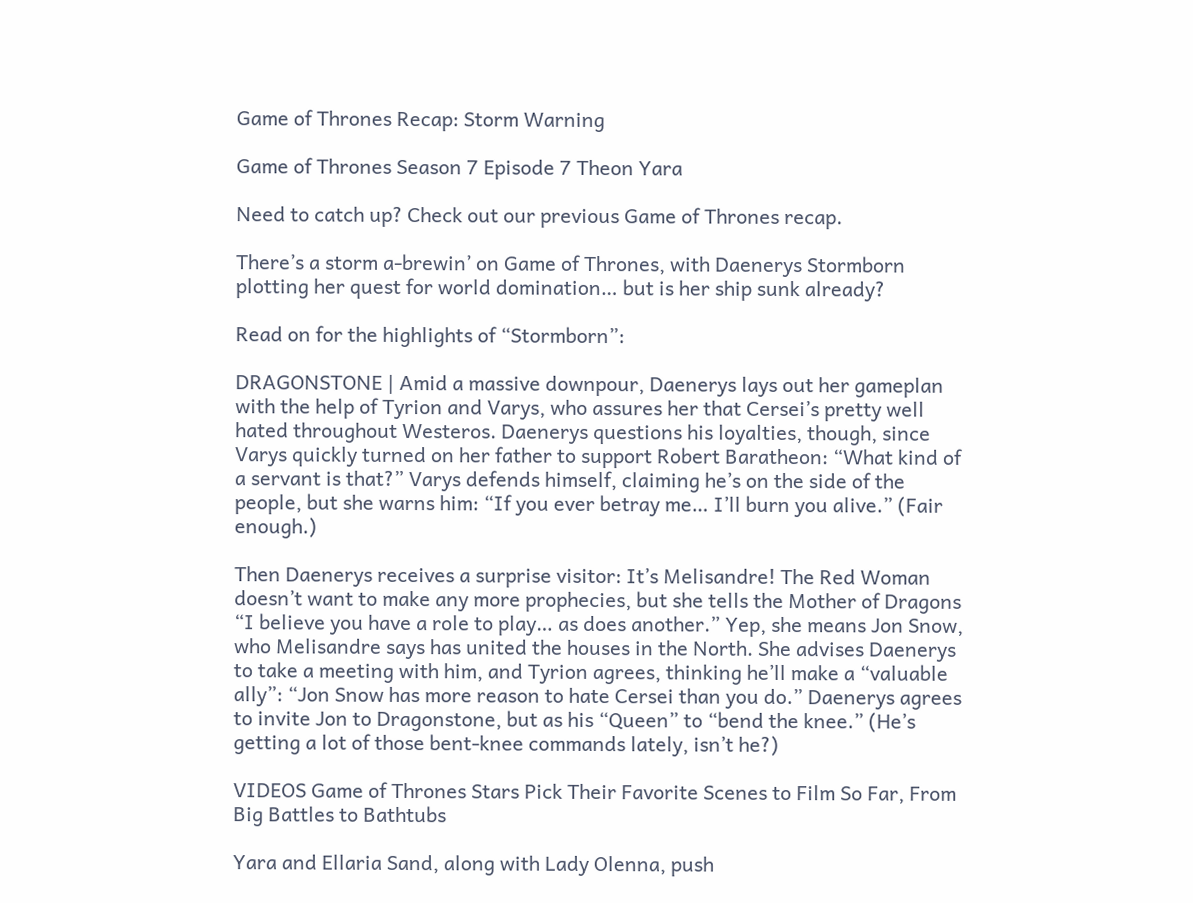Game of Thrones Recap: Storm Warning

Game of Thrones Season 7 Episode 7 Theon Yara

Need to catch up? Check out our previous Game of Thrones recap.

There’s a storm a-brewin’ on Game of Thrones, with Daenerys Stormborn plotting her quest for world domination… but is her ship sunk already?

Read on for the highlights of “Stormborn”:

DRAGONSTONE | Amid a massive downpour, Daenerys lays out her gameplan with the help of Tyrion and Varys, who assures her that Cersei’s pretty well hated throughout Westeros. Daenerys questions his loyalties, though, since Varys quickly turned on her father to support Robert Baratheon: “What kind of a servant is that?” Varys defends himself, claiming he’s on the side of the people, but she warns him: “If you ever betray me… I’ll burn you alive.” (Fair enough.)

Then Daenerys receives a surprise visitor: It’s Melisandre! The Red Woman doesn’t want to make any more prophecies, but she tells the Mother of Dragons “I believe you have a role to play… as does another.” Yep, she means Jon Snow, who Melisandre says has united the houses in the North. She advises Daenerys to take a meeting with him, and Tyrion agrees, thinking he’ll make a “valuable ally”: “Jon Snow has more reason to hate Cersei than you do.” Daenerys agrees to invite Jon to Dragonstone, but as his “Queen” to “bend the knee.” (He’s getting a lot of those bent-knee commands lately, isn’t he?)

VIDEOS Game of Thrones Stars Pick Their Favorite Scenes to Film So Far, From Big Battles to Bathtubs

Yara and Ellaria Sand, along with Lady Olenna, push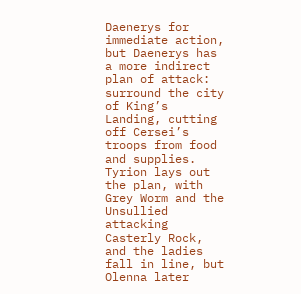Daenerys for immediate action, but Daenerys has a more indirect plan of attack: surround the city of King’s Landing, cutting off Cersei’s troops from food and supplies. Tyrion lays out the plan, with Grey Worm and the Unsullied attacking Casterly Rock, and the ladies fall in line, but Olenna later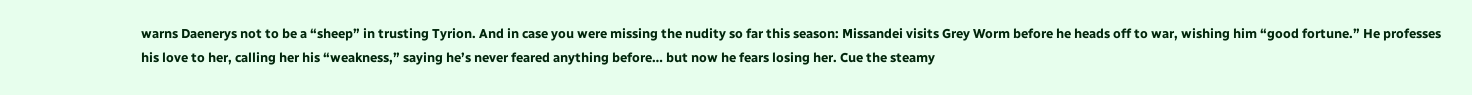warns Daenerys not to be a “sheep” in trusting Tyrion. And in case you were missing the nudity so far this season: Missandei visits Grey Worm before he heads off to war, wishing him “good fortune.” He professes his love to her, calling her his “weakness,” saying he’s never feared anything before… but now he fears losing her. Cue the steamy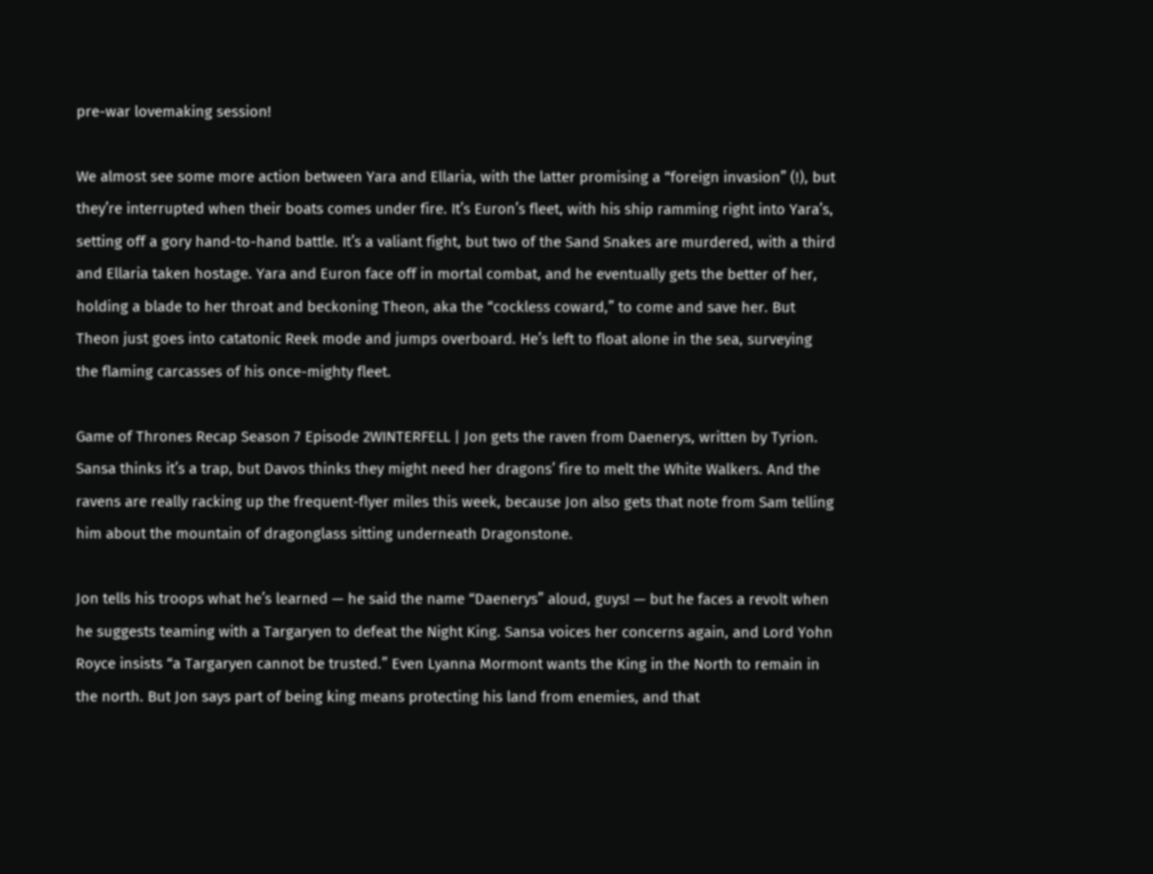pre-war lovemaking session!

We almost see some more action between Yara and Ellaria, with the latter promising a “foreign invasion” (!), but they’re interrupted when their boats comes under fire. It’s Euron’s fleet, with his ship ramming right into Yara’s, setting off a gory hand-to-hand battle. It’s a valiant fight, but two of the Sand Snakes are murdered, with a third and Ellaria taken hostage. Yara and Euron face off in mortal combat, and he eventually gets the better of her, holding a blade to her throat and beckoning Theon, aka the “cockless coward,” to come and save her. But Theon just goes into catatonic Reek mode and jumps overboard. He’s left to float alone in the sea, surveying the flaming carcasses of his once-mighty fleet.

Game of Thrones Recap Season 7 Episode 2WINTERFELL | Jon gets the raven from Daenerys, written by Tyrion. Sansa thinks it’s a trap, but Davos thinks they might need her dragons’ fire to melt the White Walkers. And the ravens are really racking up the frequent-flyer miles this week, because Jon also gets that note from Sam telling him about the mountain of dragonglass sitting underneath Dragonstone.

Jon tells his troops what he’s learned — he said the name “Daenerys” aloud, guys! — but he faces a revolt when he suggests teaming with a Targaryen to defeat the Night King. Sansa voices her concerns again, and Lord Yohn Royce insists “a Targaryen cannot be trusted.” Even Lyanna Mormont wants the King in the North to remain in the north. But Jon says part of being king means protecting his land from enemies, and that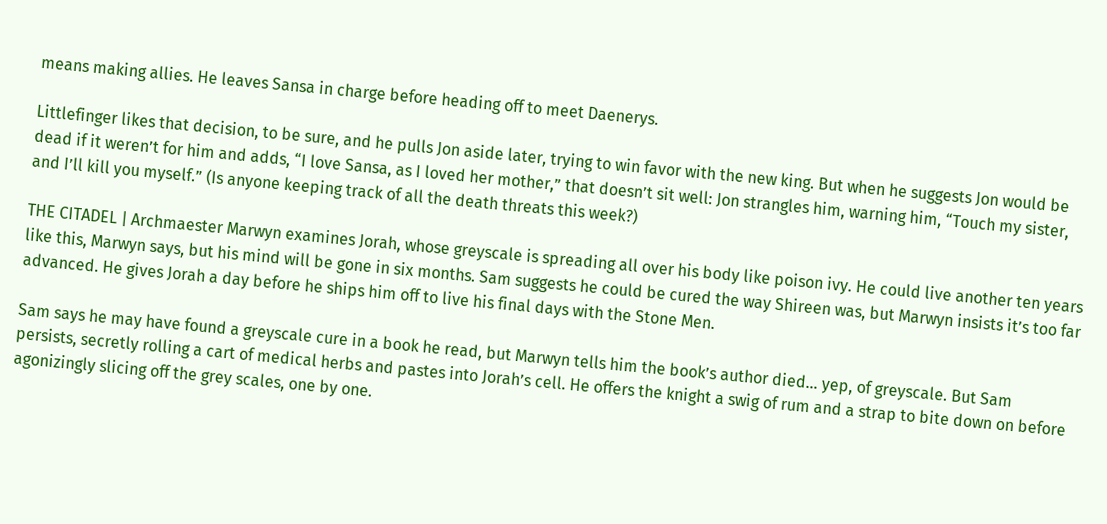means making allies. He leaves Sansa in charge before heading off to meet Daenerys.

Littlefinger likes that decision, to be sure, and he pulls Jon aside later, trying to win favor with the new king. But when he suggests Jon would be dead if it weren’t for him and adds, “I love Sansa, as I loved her mother,” that doesn’t sit well: Jon strangles him, warning him, “Touch my sister, and I’ll kill you myself.” (Is anyone keeping track of all the death threats this week?)

THE CITADEL | Archmaester Marwyn examines Jorah, whose greyscale is spreading all over his body like poison ivy. He could live another ten years like this, Marwyn says, but his mind will be gone in six months. Sam suggests he could be cured the way Shireen was, but Marwyn insists it’s too far advanced. He gives Jorah a day before he ships him off to live his final days with the Stone Men.

Sam says he may have found a greyscale cure in a book he read, but Marwyn tells him the book’s author died… yep, of greyscale. But Sam persists, secretly rolling a cart of medical herbs and pastes into Jorah’s cell. He offers the knight a swig of rum and a strap to bite down on before agonizingly slicing off the grey scales, one by one.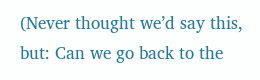(Never thought we’d say this, but: Can we go back to the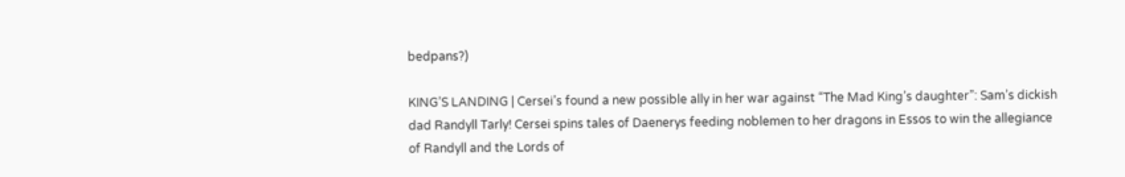bedpans?)

KING’S LANDING | Cersei’s found a new possible ally in her war against “The Mad King’s daughter”: Sam’s dickish dad Randyll Tarly! Cersei spins tales of Daenerys feeding noblemen to her dragons in Essos to win the allegiance of Randyll and the Lords of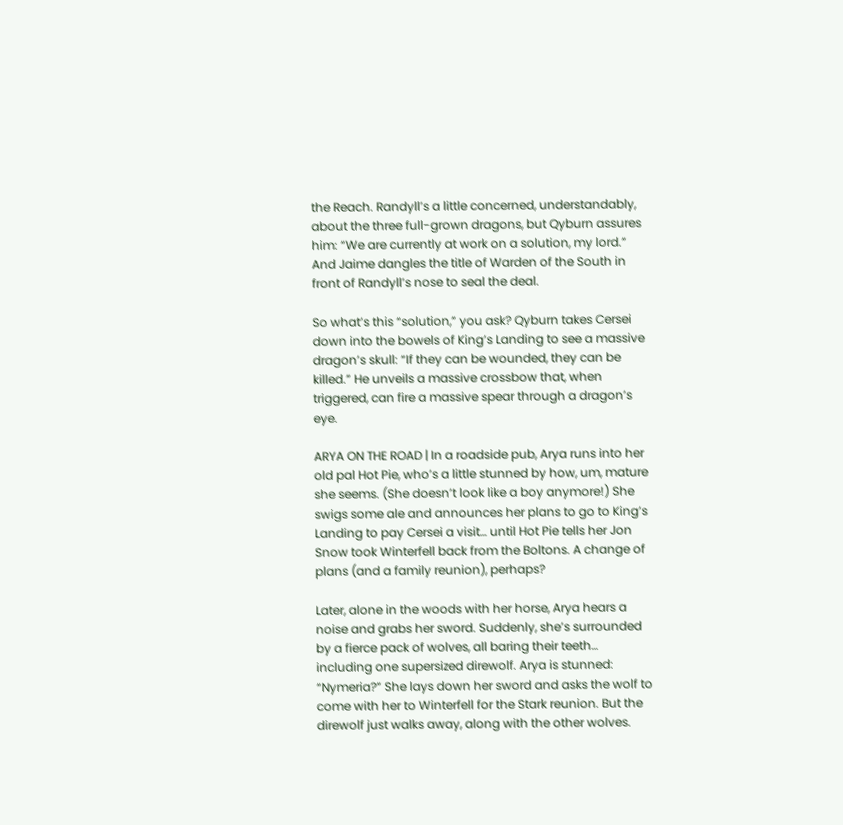the Reach. Randyll’s a little concerned, understandably, about the three full-grown dragons, but Qyburn assures him: “We are currently at work on a solution, my lord.” And Jaime dangles the title of Warden of the South in front of Randyll’s nose to seal the deal.

So what’s this “solution,” you ask? Qyburn takes Cersei down into the bowels of King’s Landing to see a massive dragon’s skull: “If they can be wounded, they can be killed.” He unveils a massive crossbow that, when triggered, can fire a massive spear through a dragon’s eye.

ARYA ON THE ROAD | In a roadside pub, Arya runs into her old pal Hot Pie, who’s a little stunned by how, um, mature she seems. (She doesn’t look like a boy anymore!) She swigs some ale and announces her plans to go to King’s Landing to pay Cersei a visit… until Hot Pie tells her Jon Snow took Winterfell back from the Boltons. A change of plans (and a family reunion), perhaps?

Later, alone in the woods with her horse, Arya hears a noise and grabs her sword. Suddenly, she’s surrounded by a fierce pack of wolves, all baring their teeth… including one supersized direwolf. Arya is stunned: “Nymeria?” She lays down her sword and asks the wolf to come with her to Winterfell for the Stark reunion. But the direwolf just walks away, along with the other wolves.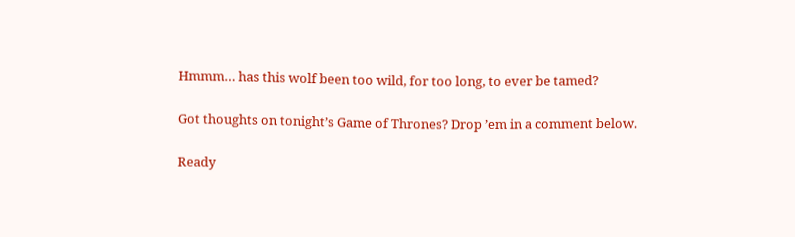Hmmm… has this wolf been too wild, for too long, to ever be tamed?

Got thoughts on tonight’s Game of Thrones? Drop ’em in a comment below.

Ready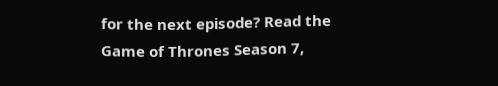for the next episode? Read the Game of Thrones Season 7,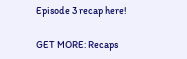Episode 3 recap here!

GET MORE: Recaps